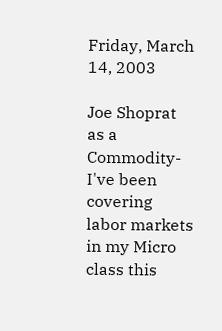Friday, March 14, 2003

Joe Shoprat as a Commodity-I've been covering labor markets in my Micro class this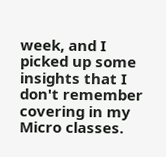week, and I picked up some insights that I don't remember covering in my Micro classes.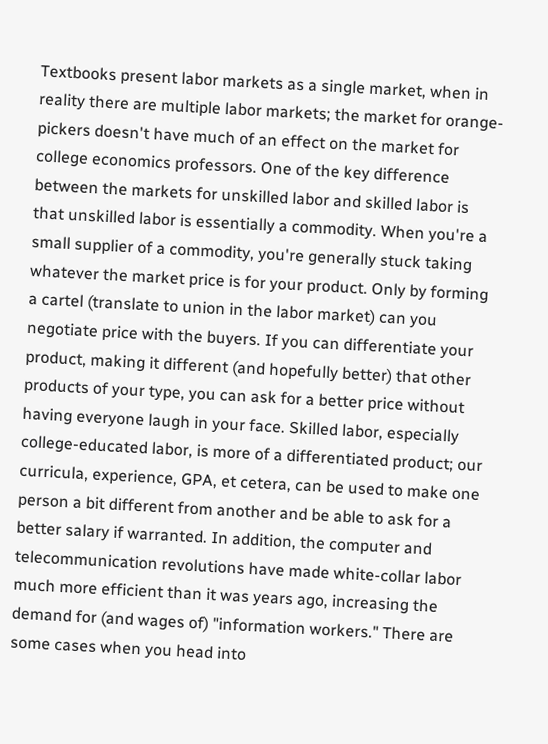Textbooks present labor markets as a single market, when in reality there are multiple labor markets; the market for orange-pickers doesn't have much of an effect on the market for college economics professors. One of the key difference between the markets for unskilled labor and skilled labor is that unskilled labor is essentially a commodity. When you're a small supplier of a commodity, you're generally stuck taking whatever the market price is for your product. Only by forming a cartel (translate to union in the labor market) can you negotiate price with the buyers. If you can differentiate your product, making it different (and hopefully better) that other products of your type, you can ask for a better price without having everyone laugh in your face. Skilled labor, especially college-educated labor, is more of a differentiated product; our curricula, experience, GPA, et cetera, can be used to make one person a bit different from another and be able to ask for a better salary if warranted. In addition, the computer and telecommunication revolutions have made white-collar labor much more efficient than it was years ago, increasing the demand for (and wages of) "information workers." There are some cases when you head into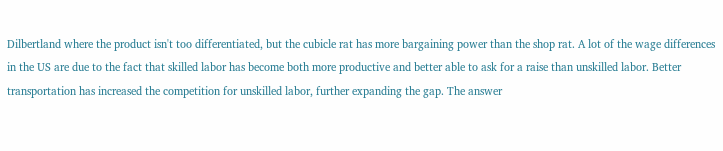Dilbertland where the product isn't too differentiated, but the cubicle rat has more bargaining power than the shop rat. A lot of the wage differences in the US are due to the fact that skilled labor has become both more productive and better able to ask for a raise than unskilled labor. Better transportation has increased the competition for unskilled labor, further expanding the gap. The answer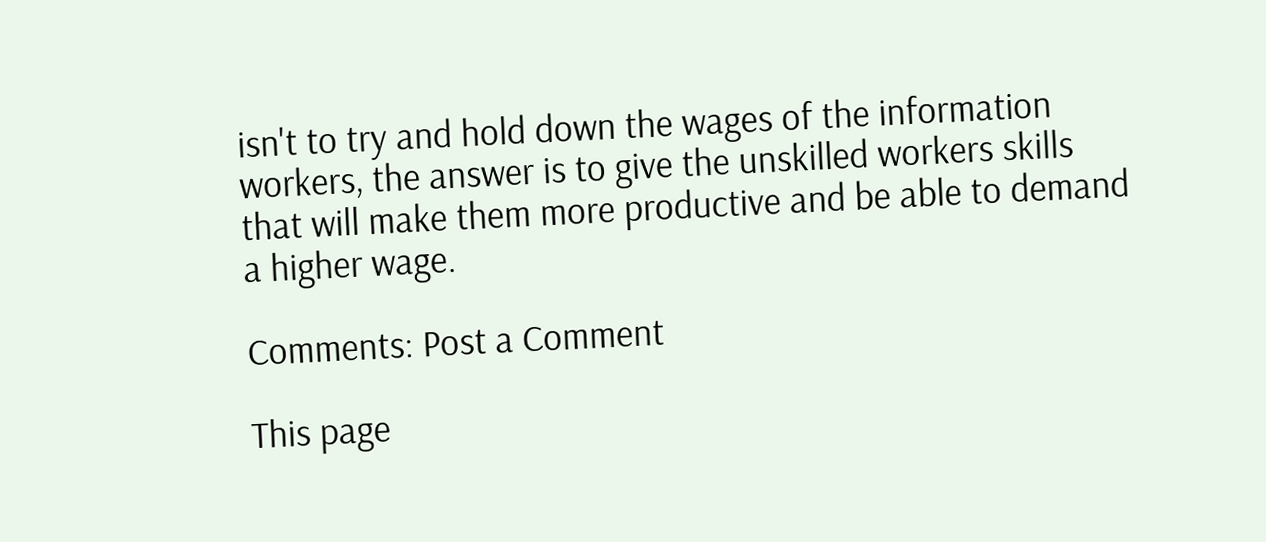isn't to try and hold down the wages of the information workers, the answer is to give the unskilled workers skills that will make them more productive and be able to demand a higher wage.

Comments: Post a Comment

This page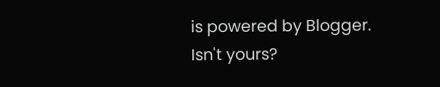is powered by Blogger. Isn't yours?